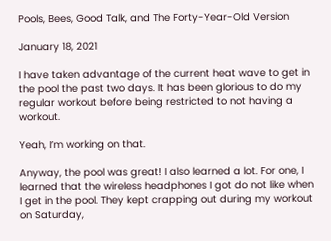Pools, Bees, Good Talk, and The Forty-Year-Old Version

January 18, 2021

I have taken advantage of the current heat wave to get in the pool the past two days. It has been glorious to do my regular workout before being restricted to not having a workout.

Yeah, I’m working on that.

Anyway, the pool was great! I also learned a lot. For one, I learned that the wireless headphones I got do not like when I get in the pool. They kept crapping out during my workout on Saturday,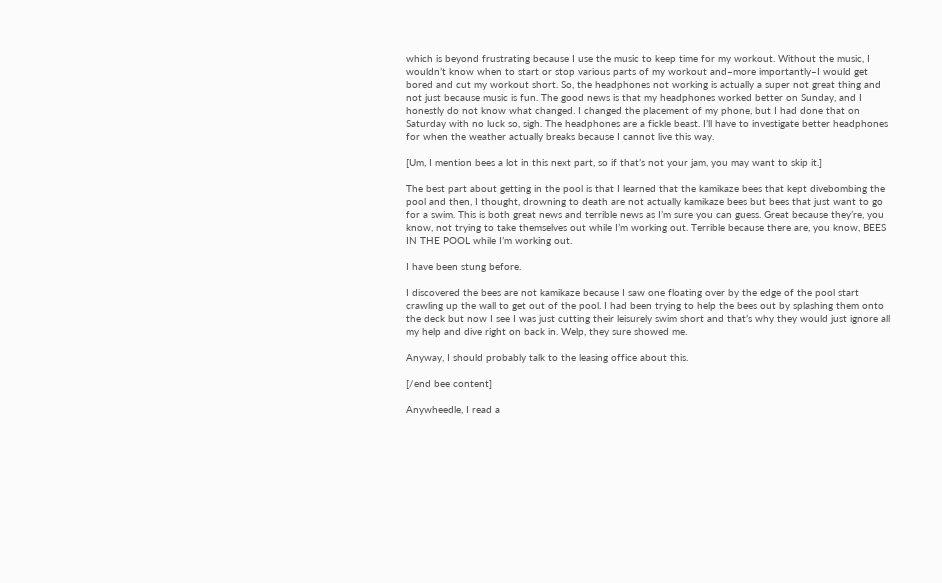which is beyond frustrating because I use the music to keep time for my workout. Without the music, I wouldn’t know when to start or stop various parts of my workout and–more importantly–I would get bored and cut my workout short. So, the headphones not working is actually a super not great thing and not just because music is fun. The good news is that my headphones worked better on Sunday, and I honestly do not know what changed. I changed the placement of my phone, but I had done that on Saturday with no luck so, sigh. The headphones are a fickle beast. I’ll have to investigate better headphones for when the weather actually breaks because I cannot live this way.

[Um, I mention bees a lot in this next part, so if that’s not your jam, you may want to skip it.]

The best part about getting in the pool is that I learned that the kamikaze bees that kept divebombing the pool and then, I thought, drowning to death are not actually kamikaze bees but bees that just want to go for a swim. This is both great news and terrible news as I’m sure you can guess. Great because they’re, you know, not trying to take themselves out while I’m working out. Terrible because there are, you know, BEES IN THE POOL while I’m working out.

I have been stung before.

I discovered the bees are not kamikaze because I saw one floating over by the edge of the pool start crawling up the wall to get out of the pool. I had been trying to help the bees out by splashing them onto the deck but now I see I was just cutting their leisurely swim short and that’s why they would just ignore all my help and dive right on back in. Welp, they sure showed me.

Anyway, I should probably talk to the leasing office about this.

[/end bee content]

Anywheedle, I read a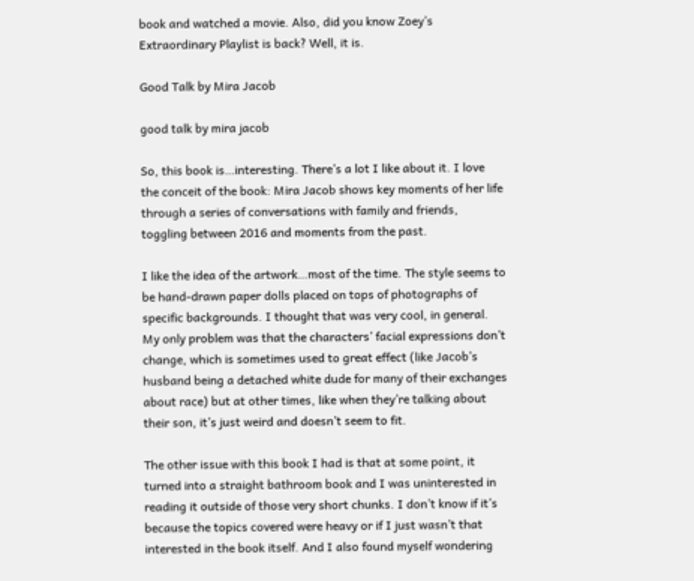book and watched a movie. Also, did you know Zoey’s Extraordinary Playlist is back? Well, it is.

Good Talk by Mira Jacob

good talk by mira jacob

So, this book is…interesting. There’s a lot I like about it. I love the conceit of the book: Mira Jacob shows key moments of her life through a series of conversations with family and friends, toggling between 2016 and moments from the past.

I like the idea of the artwork…most of the time. The style seems to be hand-drawn paper dolls placed on tops of photographs of specific backgrounds. I thought that was very cool, in general. My only problem was that the characters’ facial expressions don’t change, which is sometimes used to great effect (like Jacob’s husband being a detached white dude for many of their exchanges about race) but at other times, like when they’re talking about their son, it’s just weird and doesn’t seem to fit.

The other issue with this book I had is that at some point, it turned into a straight bathroom book and I was uninterested in reading it outside of those very short chunks. I don’t know if it’s because the topics covered were heavy or if I just wasn’t that interested in the book itself. And I also found myself wondering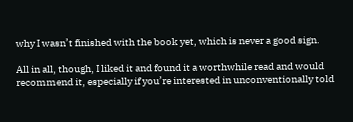why I wasn’t finished with the book yet, which is never a good sign.

All in all, though, I liked it and found it a worthwhile read and would recommend it, especially if you’re interested in unconventionally told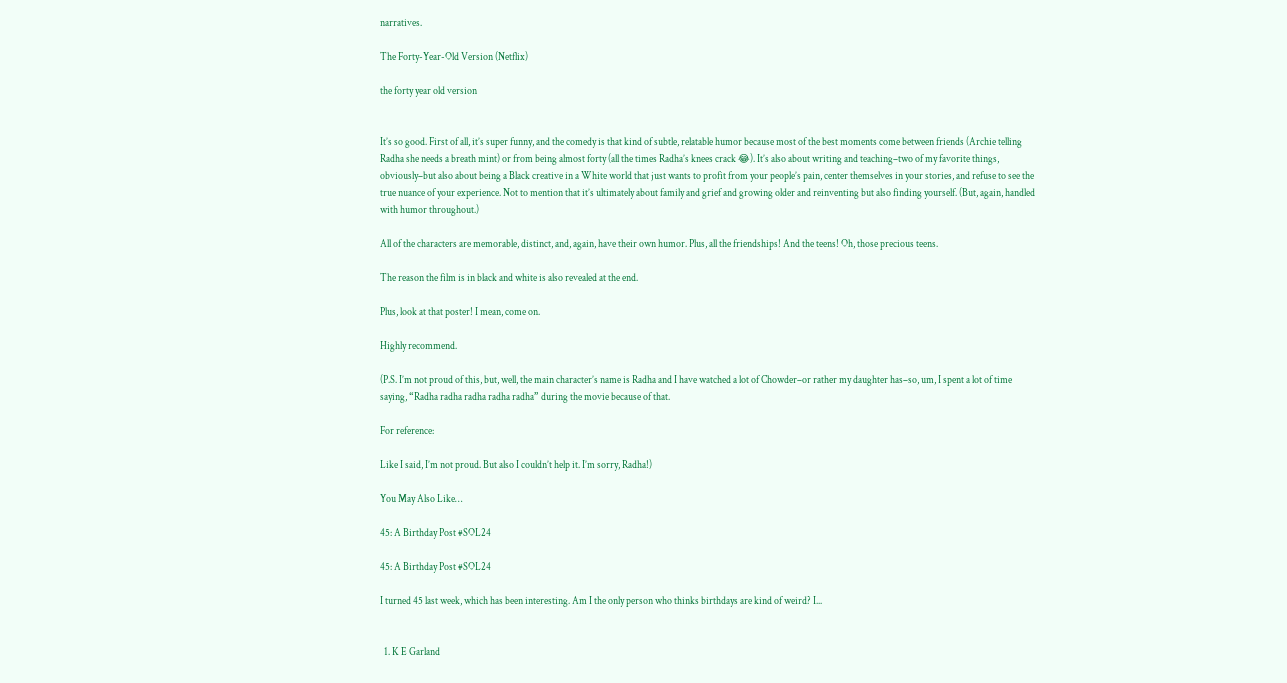narratives.

The Forty-Year-Old Version (Netflix)

the forty year old version


It’s so good. First of all, it’s super funny, and the comedy is that kind of subtle, relatable humor because most of the best moments come between friends (Archie telling Radha she needs a breath mint) or from being almost forty (all the times Radha’s knees crack 😂). It’s also about writing and teaching–two of my favorite things, obviously–but also about being a Black creative in a White world that just wants to profit from your people’s pain, center themselves in your stories, and refuse to see the true nuance of your experience. Not to mention that it’s ultimately about family and grief and growing older and reinventing but also finding yourself. (But, again, handled with humor throughout.)

All of the characters are memorable, distinct, and, again, have their own humor. Plus, all the friendships! And the teens! Oh, those precious teens.

The reason the film is in black and white is also revealed at the end.

Plus, look at that poster! I mean, come on.

Highly recommend.

(P.S. I’m not proud of this, but, well, the main character’s name is Radha and I have watched a lot of Chowder–or rather my daughter has–so, um, I spent a lot of time saying, “Radha radha radha radha radha” during the movie because of that.

For reference:

Like I said, I’m not proud. But also I couldn’t help it. I’m sorry, Radha!)

You May Also Like…

45: A Birthday Post #SOL24

45: A Birthday Post #SOL24

I turned 45 last week, which has been interesting. Am I the only person who thinks birthdays are kind of weird? I...


  1. K E Garland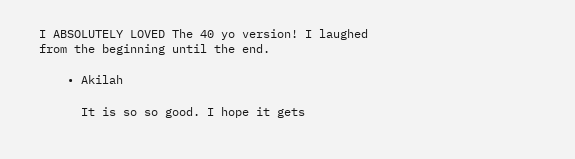I ABSOLUTELY LOVED The 40 yo version! I laughed from the beginning until the end.

    • Akilah

      It is so so good. I hope it gets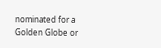nominated for a Golden Globe or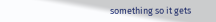something so it gets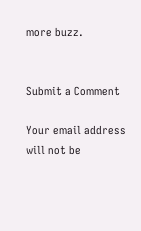more buzz.


Submit a Comment

Your email address will not be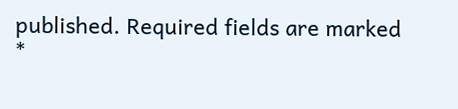published. Required fields are marked *